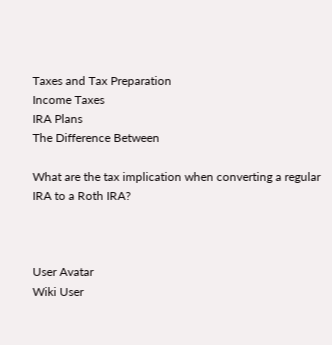Taxes and Tax Preparation
Income Taxes
IRA Plans
The Difference Between

What are the tax implication when converting a regular IRA to a Roth IRA?



User Avatar
Wiki User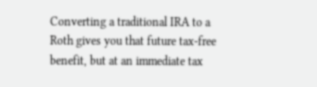Converting a traditional IRA to a Roth gives you that future tax-free benefit, but at an immediate tax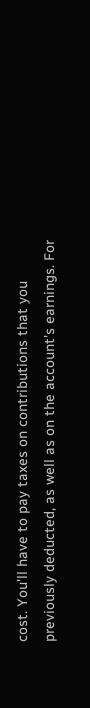cost. You'll have to pay taxes on contributions that you previously deducted, as well as on the account's earnings. For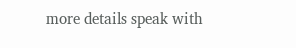more details speak with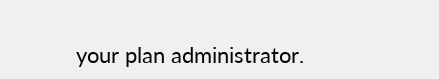your plan administrator.